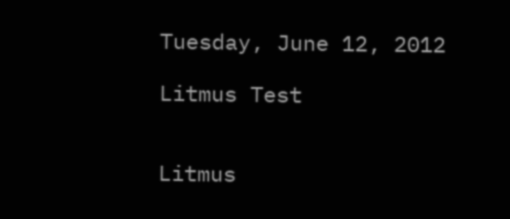Tuesday, June 12, 2012

Litmus Test


Litmus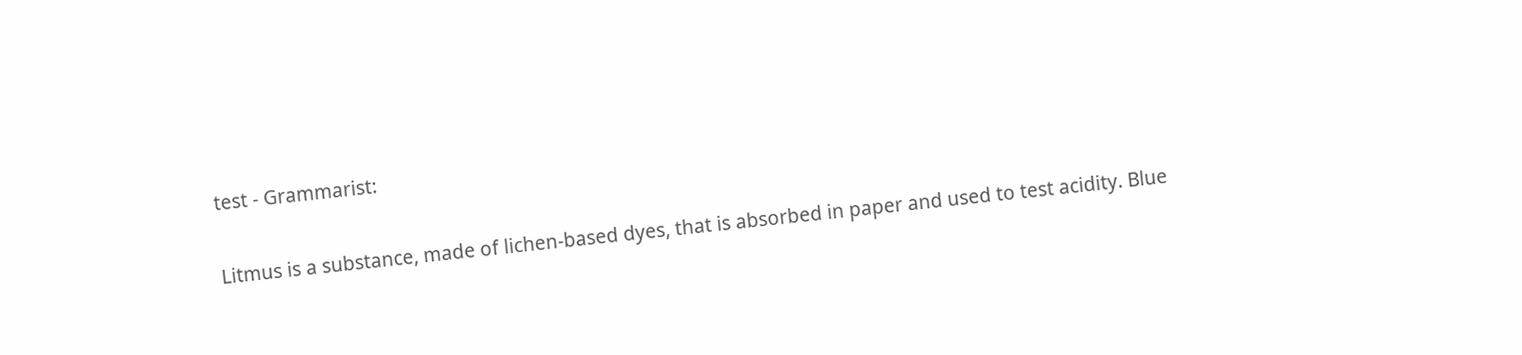test - Grammarist:

Litmus is a substance, made of lichen-based dyes, that is absorbed in paper and used to test acidity. Blue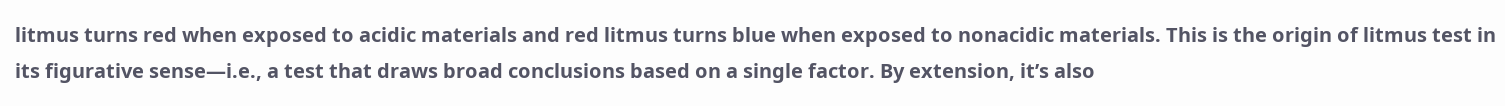litmus turns red when exposed to acidic materials and red litmus turns blue when exposed to nonacidic materials. This is the origin of litmus test in its figurative sense—i.e., a test that draws broad conclusions based on a single factor. By extension, it’s also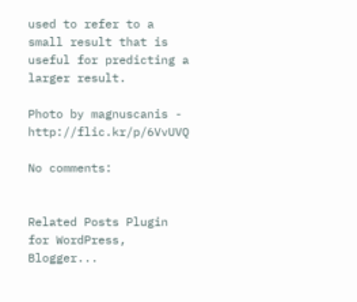used to refer to a small result that is useful for predicting a larger result.

Photo by magnuscanis - http://flic.kr/p/6VvUVQ

No comments:


Related Posts Plugin for WordPress, Blogger...